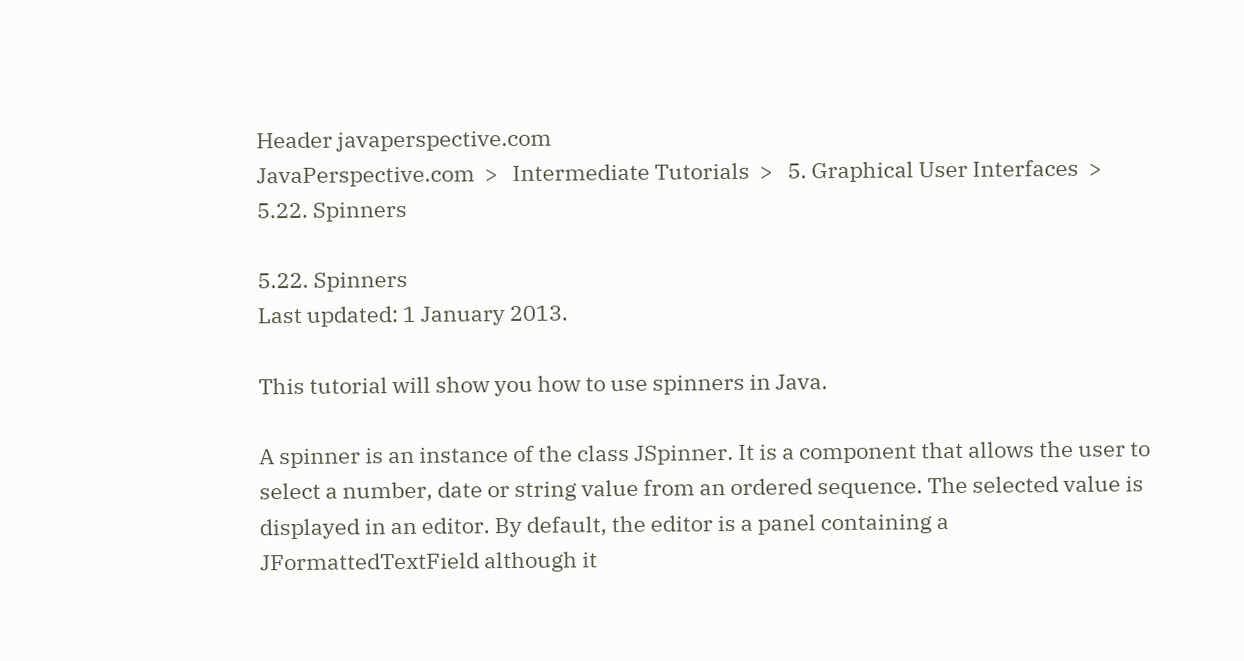Header javaperspective.com
JavaPerspective.com  >   Intermediate Tutorials  >   5. Graphical User Interfaces  >   5.22. Spinners

5.22. Spinners
Last updated: 1 January 2013.

This tutorial will show you how to use spinners in Java.

A spinner is an instance of the class JSpinner. It is a component that allows the user to select a number, date or string value from an ordered sequence. The selected value is displayed in an editor. By default, the editor is a panel containing a JFormattedTextField although it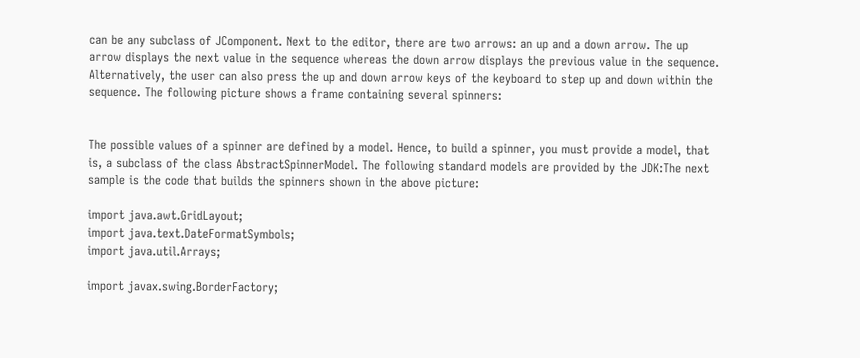can be any subclass of JComponent. Next to the editor, there are two arrows: an up and a down arrow. The up arrow displays the next value in the sequence whereas the down arrow displays the previous value in the sequence. Alternatively, the user can also press the up and down arrow keys of the keyboard to step up and down within the sequence. The following picture shows a frame containing several spinners:


The possible values of a spinner are defined by a model. Hence, to build a spinner, you must provide a model, that is, a subclass of the class AbstractSpinnerModel. The following standard models are provided by the JDK:The next sample is the code that builds the spinners shown in the above picture:

import java.awt.GridLayout;
import java.text.DateFormatSymbols;
import java.util.Arrays;

import javax.swing.BorderFactory;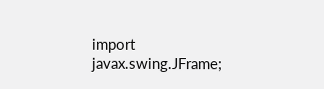import javax.swing.JFrame;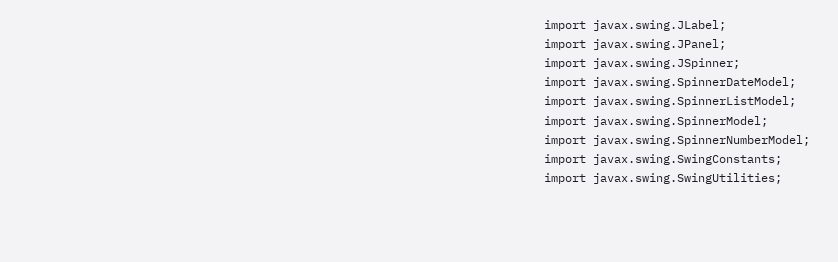import javax.swing.JLabel;
import javax.swing.JPanel;
import javax.swing.JSpinner;
import javax.swing.SpinnerDateModel;
import javax.swing.SpinnerListModel;
import javax.swing.SpinnerModel;
import javax.swing.SpinnerNumberModel;
import javax.swing.SwingConstants;
import javax.swing.SwingUtilities;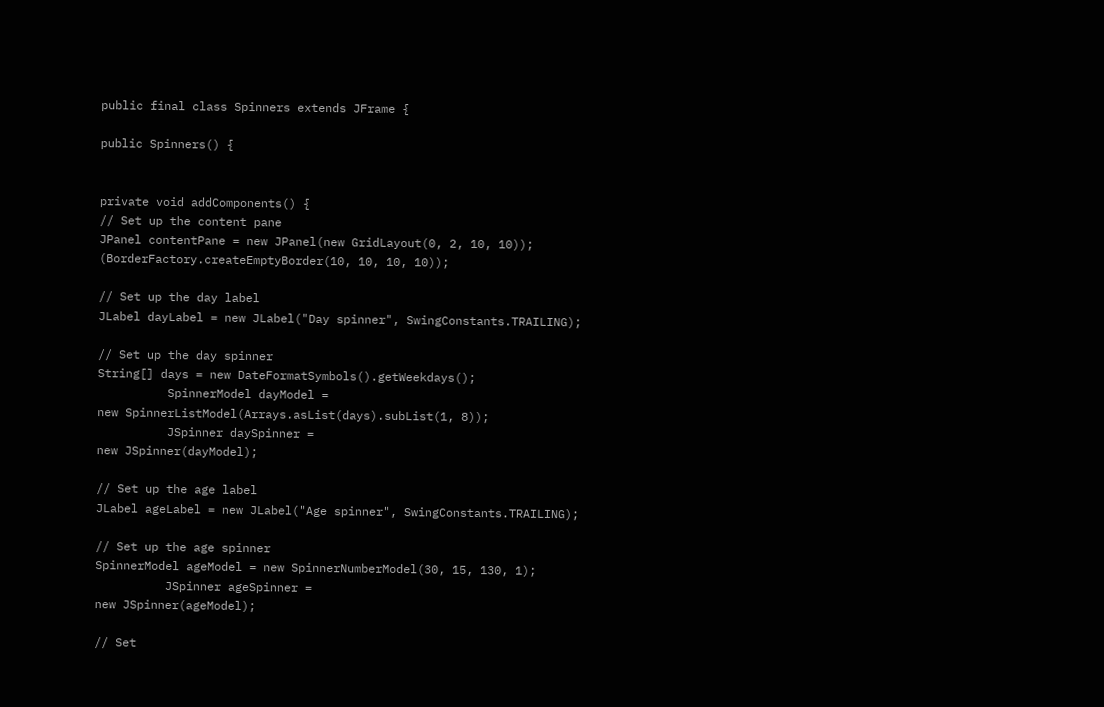public final class Spinners extends JFrame {

public Spinners() {


private void addComponents() {
// Set up the content pane
JPanel contentPane = new JPanel(new GridLayout(0, 2, 10, 10));
(BorderFactory.createEmptyBorder(10, 10, 10, 10));

// Set up the day label
JLabel dayLabel = new JLabel("Day spinner", SwingConstants.TRAILING);

// Set up the day spinner
String[] days = new DateFormatSymbols().getWeekdays();
          SpinnerModel dayModel =
new SpinnerListModel(Arrays.asList(days).subList(1, 8));
          JSpinner daySpinner =
new JSpinner(dayModel);

// Set up the age label
JLabel ageLabel = new JLabel("Age spinner", SwingConstants.TRAILING);

// Set up the age spinner
SpinnerModel ageModel = new SpinnerNumberModel(30, 15, 130, 1);
          JSpinner ageSpinner =
new JSpinner(ageModel);

// Set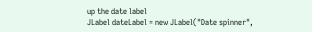up the date label
JLabel dateLabel = new JLabel("Date spinner",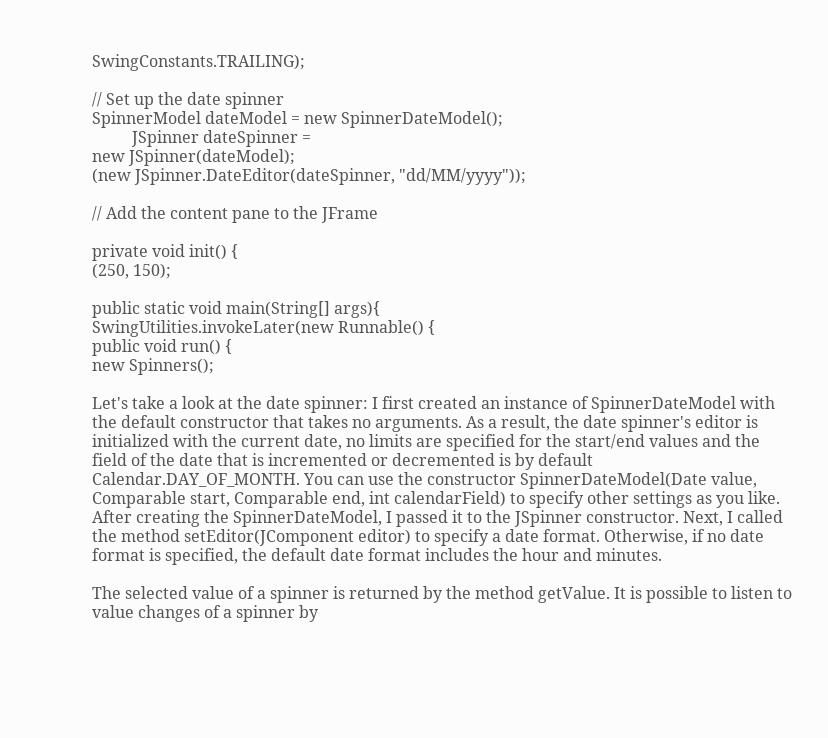SwingConstants.TRAILING);

// Set up the date spinner
SpinnerModel dateModel = new SpinnerDateModel();
          JSpinner dateSpinner =
new JSpinner(dateModel);
(new JSpinner.DateEditor(dateSpinner, "dd/MM/yyyy"));

// Add the content pane to the JFrame

private void init() {
(250, 150);

public static void main(String[] args){
SwingUtilities.invokeLater(new Runnable() {
public void run() {
new Spinners();

Let's take a look at the date spinner: I first created an instance of SpinnerDateModel with the default constructor that takes no arguments. As a result, the date spinner's editor is initialized with the current date, no limits are specified for the start/end values and the field of the date that is incremented or decremented is by default Calendar.DAY_OF_MONTH. You can use the constructor SpinnerDateModel(Date value, Comparable start, Comparable end, int calendarField) to specify other settings as you like. After creating the SpinnerDateModel, I passed it to the JSpinner constructor. Next, I called the method setEditor(JComponent editor) to specify a date format. Otherwise, if no date format is specified, the default date format includes the hour and minutes.

The selected value of a spinner is returned by the method getValue. It is possible to listen to value changes of a spinner by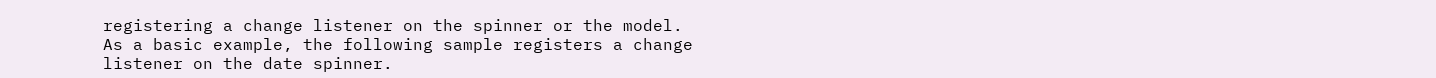registering a change listener on the spinner or the model. As a basic example, the following sample registers a change listener on the date spinner.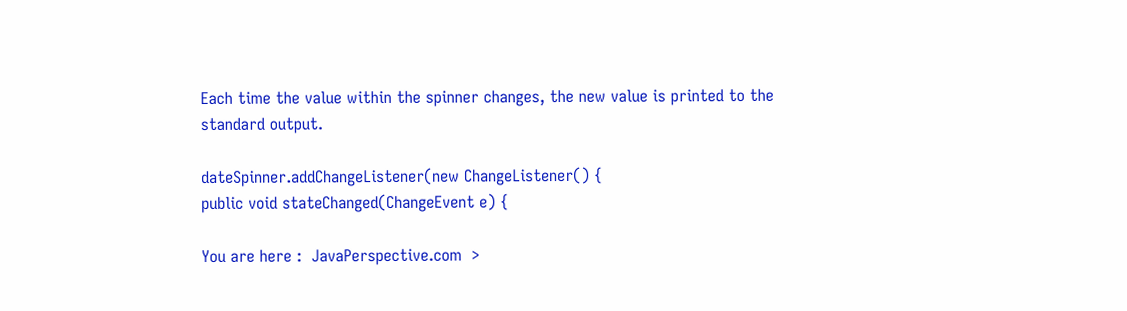Each time the value within the spinner changes, the new value is printed to the standard output.

dateSpinner.addChangeListener(new ChangeListener() {
public void stateChanged(ChangeEvent e) {

You are here :  JavaPerspective.com  >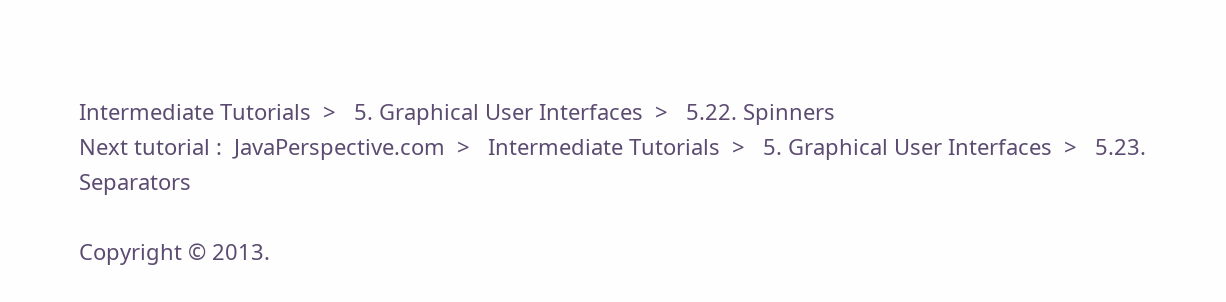Intermediate Tutorials  >   5. Graphical User Interfaces  >   5.22. Spinners
Next tutorial :  JavaPerspective.com  >   Intermediate Tutorials  >   5. Graphical User Interfaces  >   5.23. Separators

Copyright © 2013.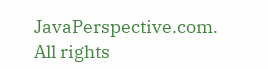JavaPerspective.com. All rights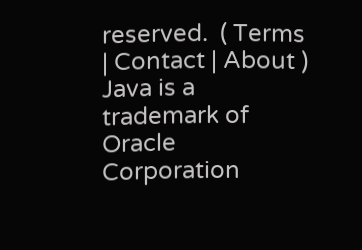reserved.  ( Terms | Contact | About )
Java is a trademark of Oracle Corporation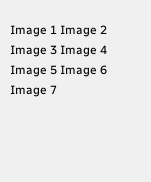Image 1 Image 2 Image 3 Image 4 Image 5 Image 6 Image 7